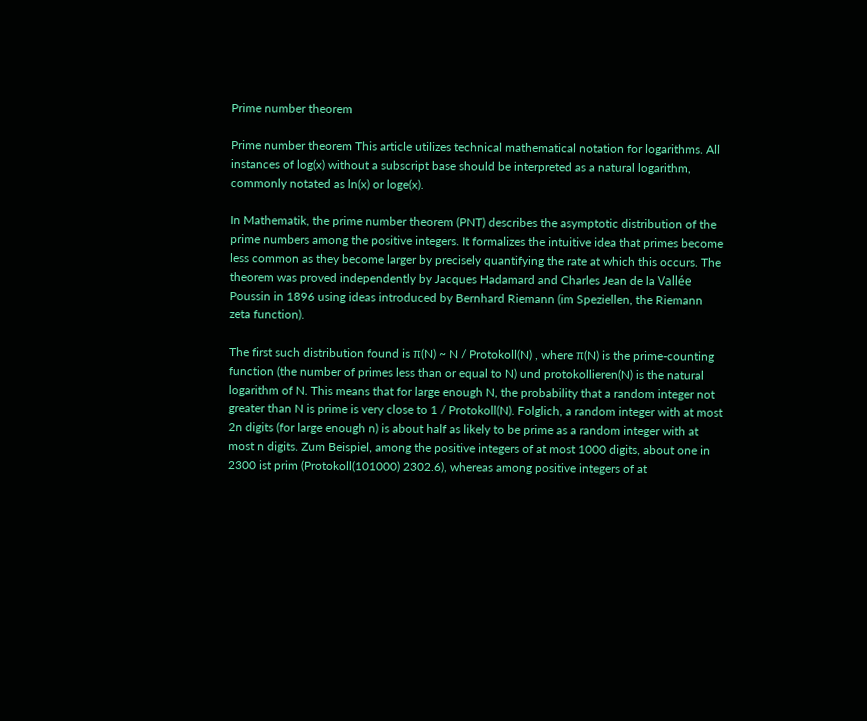Prime number theorem

Prime number theorem This article utilizes technical mathematical notation for logarithms. All instances of log(x) without a subscript base should be interpreted as a natural logarithm, commonly notated as ln(x) or loge(x).

In Mathematik, the prime number theorem (PNT) describes the asymptotic distribution of the prime numbers among the positive integers. It formalizes the intuitive idea that primes become less common as they become larger by precisely quantifying the rate at which this occurs. The theorem was proved independently by Jacques Hadamard and Charles Jean de la Vallée Poussin in 1896 using ideas introduced by Bernhard Riemann (im Speziellen, the Riemann zeta function).

The first such distribution found is π(N) ~ N / Protokoll(N) , where π(N) is the prime-counting function (the number of primes less than or equal to N) und protokollieren(N) is the natural logarithm of N. This means that for large enough N, the probability that a random integer not greater than N is prime is very close to 1 / Protokoll(N). Folglich, a random integer with at most 2n digits (for large enough n) is about half as likely to be prime as a random integer with at most n digits. Zum Beispiel, among the positive integers of at most 1000 digits, about one in 2300 ist prim (Protokoll(101000) 2302.6), whereas among positive integers of at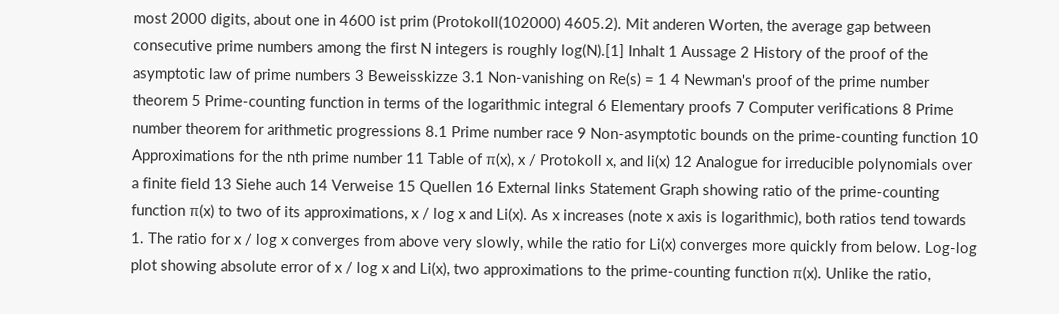most 2000 digits, about one in 4600 ist prim (Protokoll(102000) 4605.2). Mit anderen Worten, the average gap between consecutive prime numbers among the first N integers is roughly log(N).[1] Inhalt 1 Aussage 2 History of the proof of the asymptotic law of prime numbers 3 Beweisskizze 3.1 Non-vanishing on Re(s) = 1 4 Newman's proof of the prime number theorem 5 Prime-counting function in terms of the logarithmic integral 6 Elementary proofs 7 Computer verifications 8 Prime number theorem for arithmetic progressions 8.1 Prime number race 9 Non-asymptotic bounds on the prime-counting function 10 Approximations for the nth prime number 11 Table of π(x), x / Protokoll x, and li(x) 12 Analogue for irreducible polynomials over a finite field 13 Siehe auch 14 Verweise 15 Quellen 16 External links Statement Graph showing ratio of the prime-counting function π(x) to two of its approximations, x / log x and Li(x). As x increases (note x axis is logarithmic), both ratios tend towards 1. The ratio for x / log x converges from above very slowly, while the ratio for Li(x) converges more quickly from below. Log-log plot showing absolute error of x / log x and Li(x), two approximations to the prime-counting function π(x). Unlike the ratio,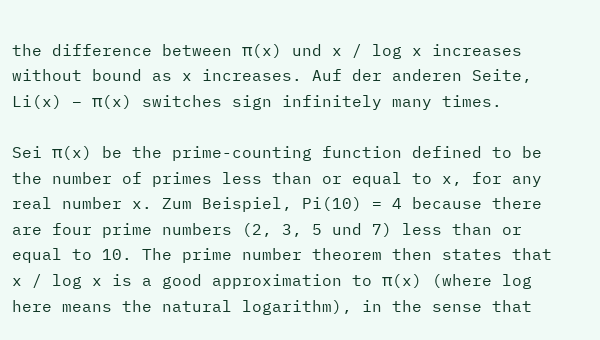the difference between π(x) und x / log x increases without bound as x increases. Auf der anderen Seite, Li(x) − π(x) switches sign infinitely many times.

Sei π(x) be the prime-counting function defined to be the number of primes less than or equal to x, for any real number x. Zum Beispiel, Pi(10) = 4 because there are four prime numbers (2, 3, 5 und 7) less than or equal to 10. The prime number theorem then states that x / log x is a good approximation to π(x) (where log here means the natural logarithm), in the sense that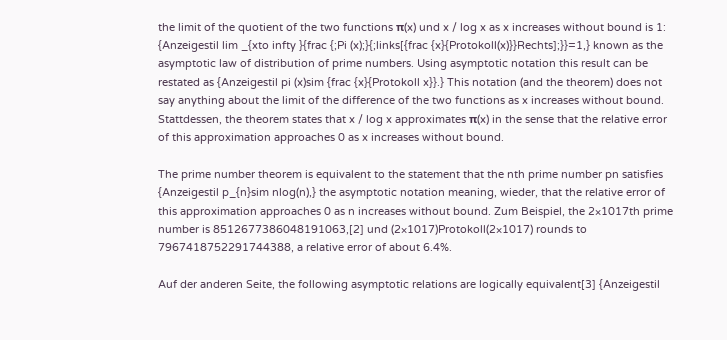the limit of the quotient of the two functions π(x) und x / log x as x increases without bound is 1: {Anzeigestil lim _{xto infty }{frac {;Pi (x);}{;links[{frac {x}{Protokoll(x)}}Rechts];}}=1,} known as the asymptotic law of distribution of prime numbers. Using asymptotic notation this result can be restated as {Anzeigestil pi (x)sim {frac {x}{Protokoll x}}.} This notation (and the theorem) does not say anything about the limit of the difference of the two functions as x increases without bound. Stattdessen, the theorem states that x / log x approximates π(x) in the sense that the relative error of this approximation approaches 0 as x increases without bound.

The prime number theorem is equivalent to the statement that the nth prime number pn satisfies {Anzeigestil p_{n}sim nlog(n),} the asymptotic notation meaning, wieder, that the relative error of this approximation approaches 0 as n increases without bound. Zum Beispiel, the 2×1017th prime number is 8512677386048191063,[2] und (2×1017)Protokoll(2×1017) rounds to 7967418752291744388, a relative error of about 6.4%.

Auf der anderen Seite, the following asymptotic relations are logically equivalent[3] {Anzeigestil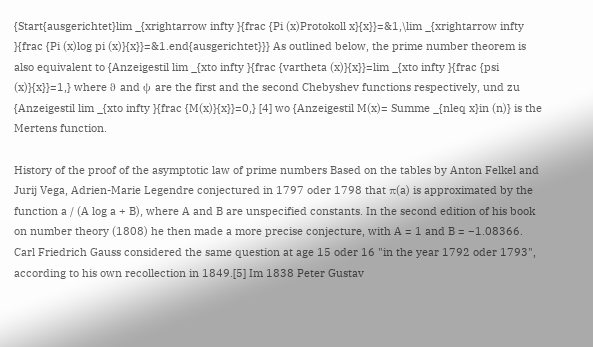{Start{ausgerichtet}lim _{xrightarrow infty }{frac {Pi (x)Protokoll x}{x}}=&1,\lim _{xrightarrow infty }{frac {Pi (x)log pi (x)}{x}}=&1.end{ausgerichtet}}} As outlined below, the prime number theorem is also equivalent to {Anzeigestil lim _{xto infty }{frac {vartheta (x)}{x}}=lim _{xto infty }{frac {psi (x)}{x}}=1,} where ϑ and ψ are the first and the second Chebyshev functions respectively, und zu {Anzeigestil lim _{xto infty }{frac {M(x)}{x}}=0,} [4] wo {Anzeigestil M(x)= Summe _{nleq x}in (n)} is the Mertens function.

History of the proof of the asymptotic law of prime numbers Based on the tables by Anton Felkel and Jurij Vega, Adrien-Marie Legendre conjectured in 1797 oder 1798 that π(a) is approximated by the function a / (A log a + B), where A and B are unspecified constants. In the second edition of his book on number theory (1808) he then made a more precise conjecture, with A = 1 and B = −1.08366. Carl Friedrich Gauss considered the same question at age 15 oder 16 "in the year 1792 oder 1793", according to his own recollection in 1849.[5] Im 1838 Peter Gustav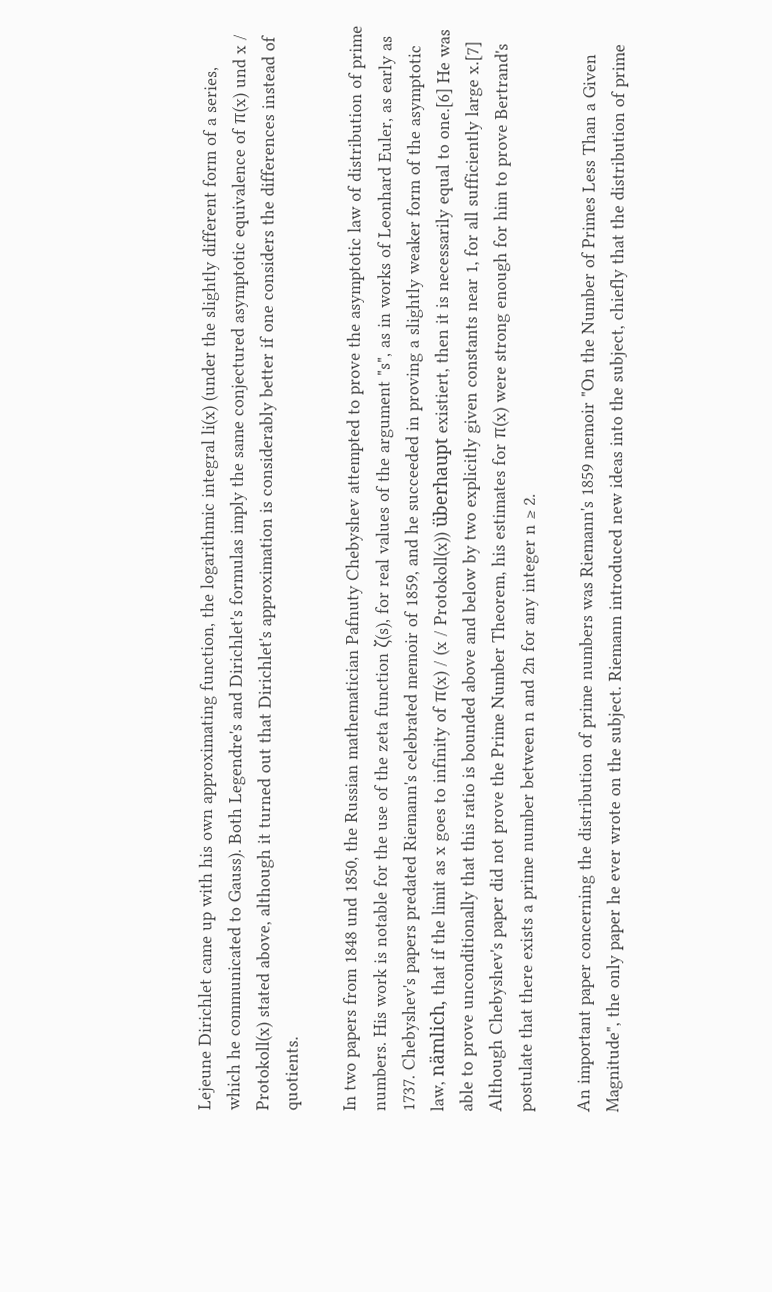Lejeune Dirichlet came up with his own approximating function, the logarithmic integral li(x) (under the slightly different form of a series, which he communicated to Gauss). Both Legendre's and Dirichlet's formulas imply the same conjectured asymptotic equivalence of π(x) und x / Protokoll(x) stated above, although it turned out that Dirichlet's approximation is considerably better if one considers the differences instead of quotients.

In two papers from 1848 und 1850, the Russian mathematician Pafnuty Chebyshev attempted to prove the asymptotic law of distribution of prime numbers. His work is notable for the use of the zeta function ζ(s), for real values of the argument "s", as in works of Leonhard Euler, as early as 1737. Chebyshev's papers predated Riemann's celebrated memoir of 1859, and he succeeded in proving a slightly weaker form of the asymptotic law, nämlich, that if the limit as x goes to infinity of π(x) / (x / Protokoll(x)) überhaupt existiert, then it is necessarily equal to one.[6] He was able to prove unconditionally that this ratio is bounded above and below by two explicitly given constants near 1, for all sufficiently large x.[7] Although Chebyshev's paper did not prove the Prime Number Theorem, his estimates for π(x) were strong enough for him to prove Bertrand's postulate that there exists a prime number between n and 2n for any integer n ≥ 2.

An important paper concerning the distribution of prime numbers was Riemann's 1859 memoir "On the Number of Primes Less Than a Given Magnitude", the only paper he ever wrote on the subject. Riemann introduced new ideas into the subject, chiefly that the distribution of prime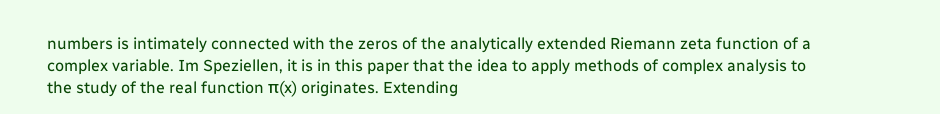numbers is intimately connected with the zeros of the analytically extended Riemann zeta function of a complex variable. Im Speziellen, it is in this paper that the idea to apply methods of complex analysis to the study of the real function π(x) originates. Extending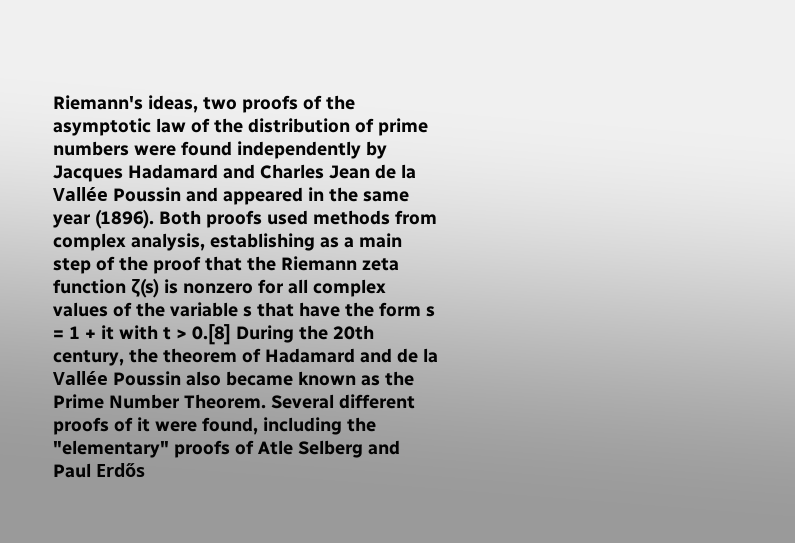Riemann's ideas, two proofs of the asymptotic law of the distribution of prime numbers were found independently by Jacques Hadamard and Charles Jean de la Vallée Poussin and appeared in the same year (1896). Both proofs used methods from complex analysis, establishing as a main step of the proof that the Riemann zeta function ζ(s) is nonzero for all complex values of the variable s that have the form s = 1 + it with t > 0.[8] During the 20th century, the theorem of Hadamard and de la Vallée Poussin also became known as the Prime Number Theorem. Several different proofs of it were found, including the "elementary" proofs of Atle Selberg and Paul Erdős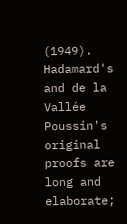(1949). Hadamard's and de la Vallée Poussin's original proofs are long and elaborate;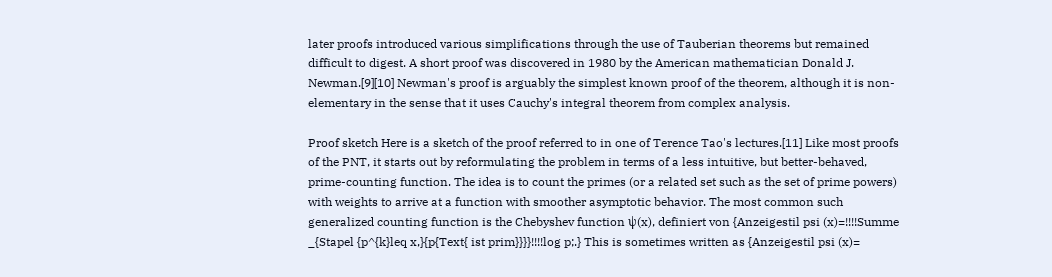later proofs introduced various simplifications through the use of Tauberian theorems but remained difficult to digest. A short proof was discovered in 1980 by the American mathematician Donald J. Newman.[9][10] Newman's proof is arguably the simplest known proof of the theorem, although it is non-elementary in the sense that it uses Cauchy's integral theorem from complex analysis.

Proof sketch Here is a sketch of the proof referred to in one of Terence Tao's lectures.[11] Like most proofs of the PNT, it starts out by reformulating the problem in terms of a less intuitive, but better-behaved, prime-counting function. The idea is to count the primes (or a related set such as the set of prime powers) with weights to arrive at a function with smoother asymptotic behavior. The most common such generalized counting function is the Chebyshev function ψ(x), definiert von {Anzeigestil psi (x)=!!!!Summe _{Stapel {p^{k}leq x,}{p{Text{ ist prim}}}}!!!!log p;.} This is sometimes written as {Anzeigestil psi (x)=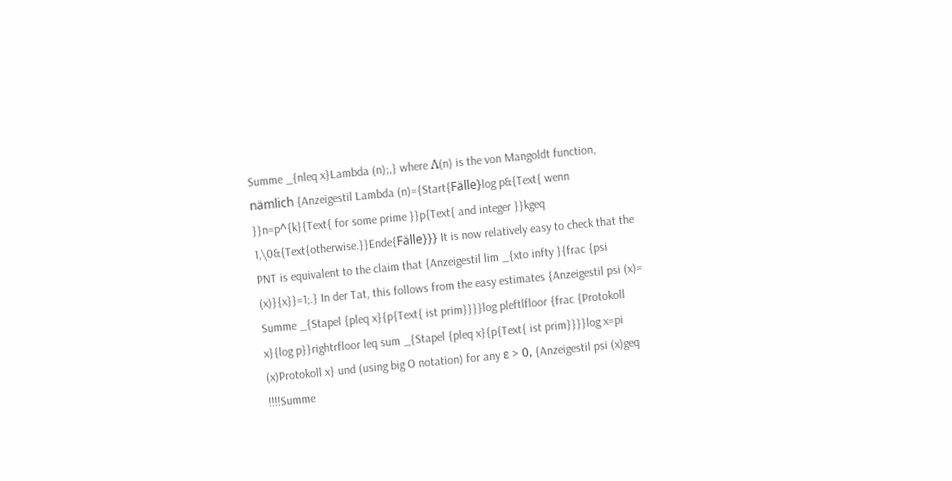Summe _{nleq x}Lambda (n);,} where Λ(n) is the von Mangoldt function, nämlich {Anzeigestil Lambda (n)={Start{Fälle}log p&{Text{ wenn }}n=p^{k}{Text{ for some prime }}p{Text{ and integer }}kgeq 1,\0&{Text{otherwise.}}Ende{Fälle}}} It is now relatively easy to check that the PNT is equivalent to the claim that {Anzeigestil lim _{xto infty }{frac {psi (x)}{x}}=1;.} In der Tat, this follows from the easy estimates {Anzeigestil psi (x)= Summe _{Stapel {pleq x}{p{Text{ ist prim}}}}log pleftlfloor {frac {Protokoll x}{log p}}rightrfloor leq sum _{Stapel {pleq x}{p{Text{ ist prim}}}}log x=pi (x)Protokoll x} und (using big O notation) for any ε > 0, {Anzeigestil psi (x)geq !!!!Summe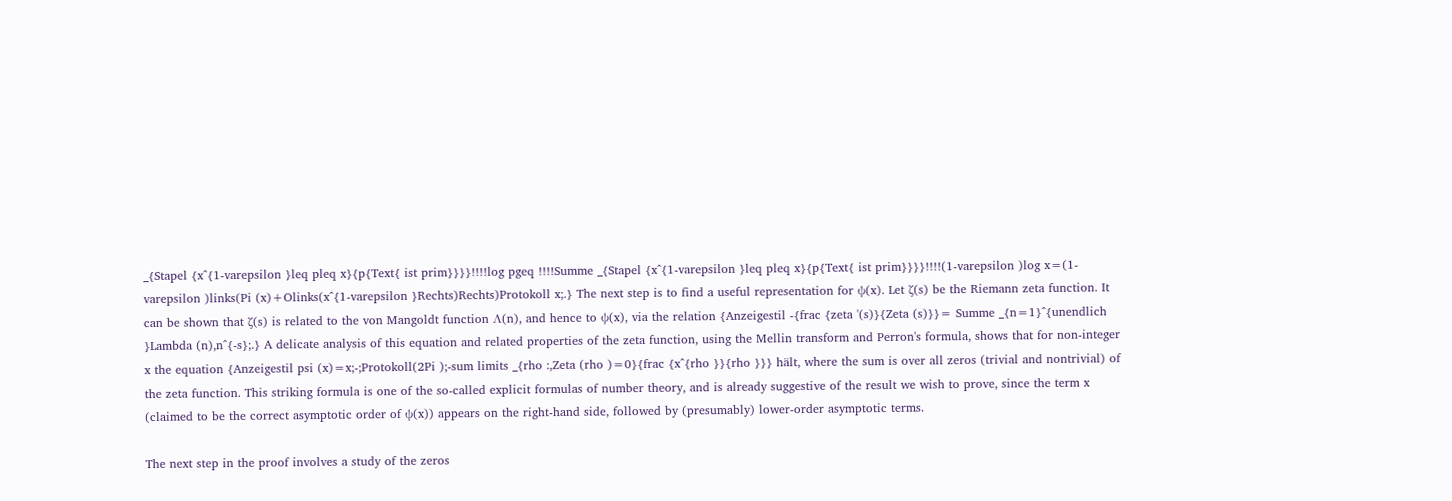_{Stapel {x^{1-varepsilon }leq pleq x}{p{Text{ ist prim}}}}!!!!log pgeq !!!!Summe _{Stapel {x^{1-varepsilon }leq pleq x}{p{Text{ ist prim}}}}!!!!(1-varepsilon )log x=(1-varepsilon )links(Pi (x)+Olinks(x^{1-varepsilon }Rechts)Rechts)Protokoll x;.} The next step is to find a useful representation for ψ(x). Let ζ(s) be the Riemann zeta function. It can be shown that ζ(s) is related to the von Mangoldt function Λ(n), and hence to ψ(x), via the relation {Anzeigestil -{frac {zeta '(s)}{Zeta (s)}}= Summe _{n=1}^{unendlich }Lambda (n),n^{-s};.} A delicate analysis of this equation and related properties of the zeta function, using the Mellin transform and Perron's formula, shows that for non-integer x the equation {Anzeigestil psi (x)=x;-;Protokoll(2Pi );-sum limits _{rho :,Zeta (rho )=0}{frac {x^{rho }}{rho }}} hält, where the sum is over all zeros (trivial and nontrivial) of the zeta function. This striking formula is one of the so-called explicit formulas of number theory, and is already suggestive of the result we wish to prove, since the term x (claimed to be the correct asymptotic order of ψ(x)) appears on the right-hand side, followed by (presumably) lower-order asymptotic terms.

The next step in the proof involves a study of the zeros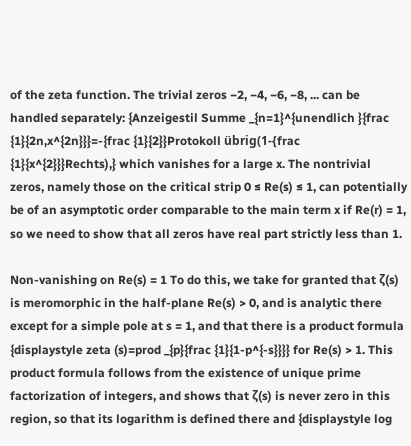of the zeta function. The trivial zeros −2, −4, −6, −8, ... can be handled separately: {Anzeigestil Summe _{n=1}^{unendlich }{frac {1}{2n,x^{2n}}}=-{frac {1}{2}}Protokoll übrig(1-{frac {1}{x^{2}}}Rechts),} which vanishes for a large x. The nontrivial zeros, namely those on the critical strip 0 ≤ Re(s) ≤ 1, can potentially be of an asymptotic order comparable to the main term x if Re(r) = 1, so we need to show that all zeros have real part strictly less than 1.

Non-vanishing on Re(s) = 1 To do this, we take for granted that ζ(s) is meromorphic in the half-plane Re(s) > 0, and is analytic there except for a simple pole at s = 1, and that there is a product formula {displaystyle zeta (s)=prod _{p}{frac {1}{1-p^{-s}}}} for Re(s) > 1. This product formula follows from the existence of unique prime factorization of integers, and shows that ζ(s) is never zero in this region, so that its logarithm is defined there and {displaystyle log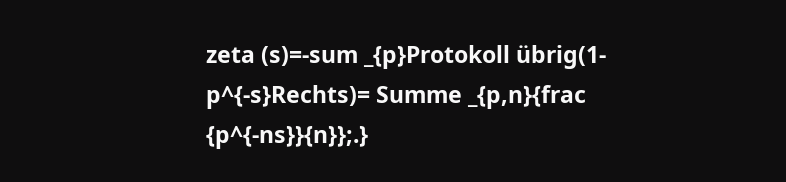zeta (s)=-sum _{p}Protokoll übrig(1-p^{-s}Rechts)= Summe _{p,n}{frac {p^{-ns}}{n}};.}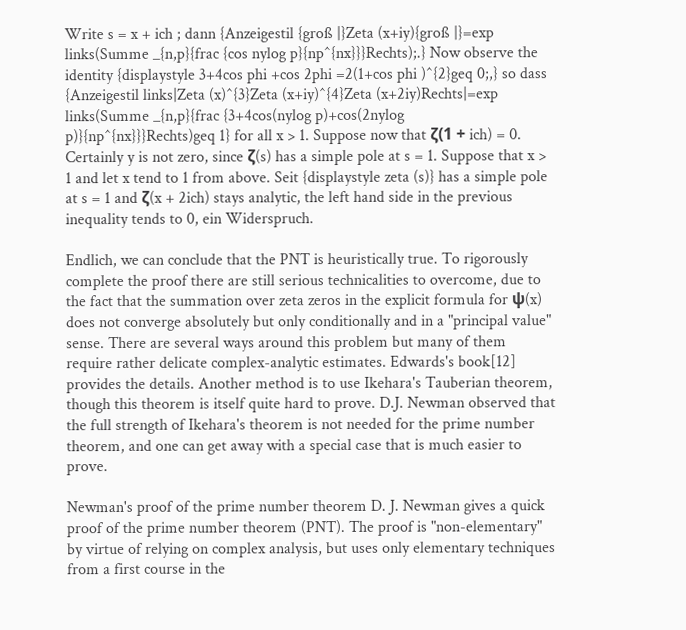Write s = x + ich ; dann {Anzeigestil {groß |}Zeta (x+iy){groß |}=exp links(Summe _{n,p}{frac {cos nylog p}{np^{nx}}}Rechts);.} Now observe the identity {displaystyle 3+4cos phi +cos 2phi =2(1+cos phi )^{2}geq 0;,} so dass {Anzeigestil links|Zeta (x)^{3}Zeta (x+iy)^{4}Zeta (x+2iy)Rechts|=exp links(Summe _{n,p}{frac {3+4cos(nylog p)+cos(2nylog p)}{np^{nx}}}Rechts)geq 1} for all x > 1. Suppose now that ζ(1 + ich) = 0. Certainly y is not zero, since ζ(s) has a simple pole at s = 1. Suppose that x > 1 and let x tend to 1 from above. Seit {displaystyle zeta (s)} has a simple pole at s = 1 and ζ(x + 2ich) stays analytic, the left hand side in the previous inequality tends to 0, ein Widerspruch.

Endlich, we can conclude that the PNT is heuristically true. To rigorously complete the proof there are still serious technicalities to overcome, due to the fact that the summation over zeta zeros in the explicit formula for ψ(x) does not converge absolutely but only conditionally and in a "principal value" sense. There are several ways around this problem but many of them require rather delicate complex-analytic estimates. Edwards's book[12] provides the details. Another method is to use Ikehara's Tauberian theorem, though this theorem is itself quite hard to prove. D.J. Newman observed that the full strength of Ikehara's theorem is not needed for the prime number theorem, and one can get away with a special case that is much easier to prove.

Newman's proof of the prime number theorem D. J. Newman gives a quick proof of the prime number theorem (PNT). The proof is "non-elementary" by virtue of relying on complex analysis, but uses only elementary techniques from a first course in the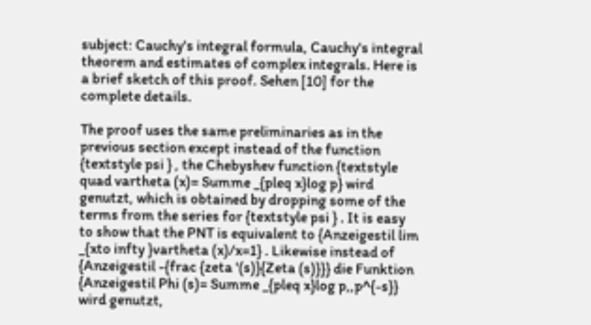subject: Cauchy's integral formula, Cauchy's integral theorem and estimates of complex integrals. Here is a brief sketch of this proof. Sehen [10] for the complete details.

The proof uses the same preliminaries as in the previous section except instead of the function {textstyle psi } , the Chebyshev function {textstyle quad vartheta (x)= Summe _{pleq x}log p} wird genutzt, which is obtained by dropping some of the terms from the series for {textstyle psi } . It is easy to show that the PNT is equivalent to {Anzeigestil lim _{xto infty }vartheta (x)/x=1} . Likewise instead of {Anzeigestil -{frac {zeta '(s)}{Zeta (s)}}} die Funktion {Anzeigestil Phi (s)= Summe _{pleq x}log p,,p^{-s}} wird genutzt,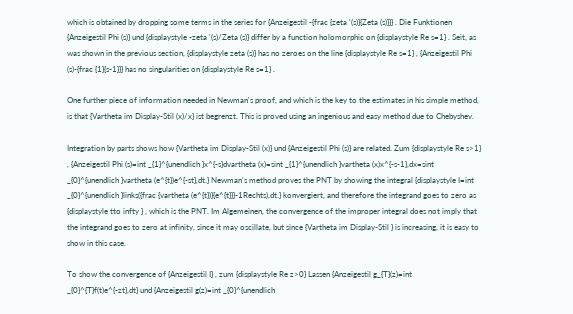which is obtained by dropping some terms in the series for {Anzeigestil -{frac {zeta '(s)}{Zeta (s)}}} . Die Funktionen {Anzeigestil Phi (s)} und {displaystyle -zeta '(s)/Zeta (s)} differ by a function holomorphic on {displaystyle Re s=1} . Seit, as was shown in the previous section, {displaystyle zeta (s)} has no zeroes on the line {displaystyle Re s=1} , {Anzeigestil Phi (s)-{frac {1}{s-1}}} has no singularities on {displaystyle Re s=1} .

One further piece of information needed in Newman's proof, and which is the key to the estimates in his simple method, is that {Vartheta im Display-Stil (x)/x} ist begrenzt. This is proved using an ingenious and easy method due to Chebyshev.

Integration by parts shows how {Vartheta im Display-Stil (x)} und {Anzeigestil Phi (s)} are related. Zum {displaystyle Re s>1} , {Anzeigestil Phi (s)=int _{1}^{unendlich }x^{-s}dvartheta (x)=sint _{1}^{unendlich }vartheta (x)x^{-s-1},dx=sint _{0}^{unendlich }vartheta (e^{t})e^{-st},dt.} Newman's method proves the PNT by showing the integral {displaystyle I=int _{0}^{unendlich }links({frac {vartheta (e^{t})}{e^{t}}}-1Rechts),dt.} konvergiert, and therefore the integrand goes to zero as {displaystyle tto infty } , which is the PNT. Im Algemeinen, the convergence of the improper integral does not imply that the integrand goes to zero at infinity, since it may oscillate, but since {Vartheta im Display-Stil } is increasing, it is easy to show in this case.

To show the convergence of {Anzeigestil I} , zum {displaystyle Re z>0} Lassen {Anzeigestil g_{T}(z)=int _{0}^{T}f(t)e^{-zt},dt} und {Anzeigestil g(z)=int _{0}^{unendlich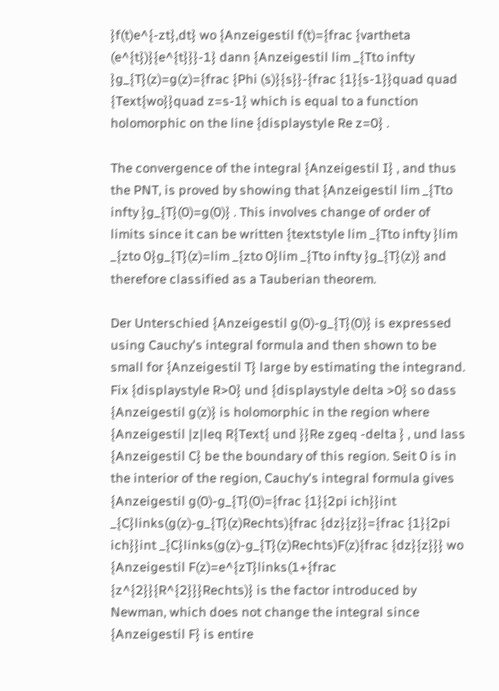}f(t)e^{-zt},dt} wo {Anzeigestil f(t)={frac {vartheta (e^{t})}{e^{t}}}-1} dann {Anzeigestil lim _{Tto infty }g_{T}(z)=g(z)={frac {Phi (s)}{s}}-{frac {1}{s-1}}quad quad {Text{wo}}quad z=s-1} which is equal to a function holomorphic on the line {displaystyle Re z=0} .

The convergence of the integral {Anzeigestil I} , and thus the PNT, is proved by showing that {Anzeigestil lim _{Tto infty }g_{T}(0)=g(0)} . This involves change of order of limits since it can be written {textstyle lim _{Tto infty }lim _{zto 0}g_{T}(z)=lim _{zto 0}lim _{Tto infty }g_{T}(z)} and therefore classified as a Tauberian theorem.

Der Unterschied {Anzeigestil g(0)-g_{T}(0)} is expressed using Cauchy's integral formula and then shown to be small for {Anzeigestil T} large by estimating the integrand. Fix {displaystyle R>0} und {displaystyle delta >0} so dass {Anzeigestil g(z)} is holomorphic in the region where {Anzeigestil |z|leq R{Text{ und }}Re zgeq -delta } , und lass {Anzeigestil C} be the boundary of this region. Seit 0 is in the interior of the region, Cauchy's integral formula gives {Anzeigestil g(0)-g_{T}(0)={frac {1}{2pi ich}}int _{C}links(g(z)-g_{T}(z)Rechts){frac {dz}{z}}={frac {1}{2pi ich}}int _{C}links(g(z)-g_{T}(z)Rechts)F(z){frac {dz}{z}}} wo {Anzeigestil F(z)=e^{zT}links(1+{frac {z^{2}}{R^{2}}}Rechts)} is the factor introduced by Newman, which does not change the integral since {Anzeigestil F} is entire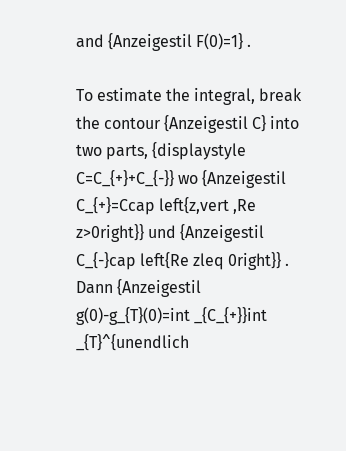and {Anzeigestil F(0)=1} .

To estimate the integral, break the contour {Anzeigestil C} into two parts, {displaystyle C=C_{+}+C_{-}} wo {Anzeigestil C_{+}=Ccap left{z,vert ,Re z>0right}} und {Anzeigestil C_{-}cap left{Re zleq 0right}} . Dann {Anzeigestil g(0)-g_{T}(0)=int _{C_{+}}int _{T}^{unendlich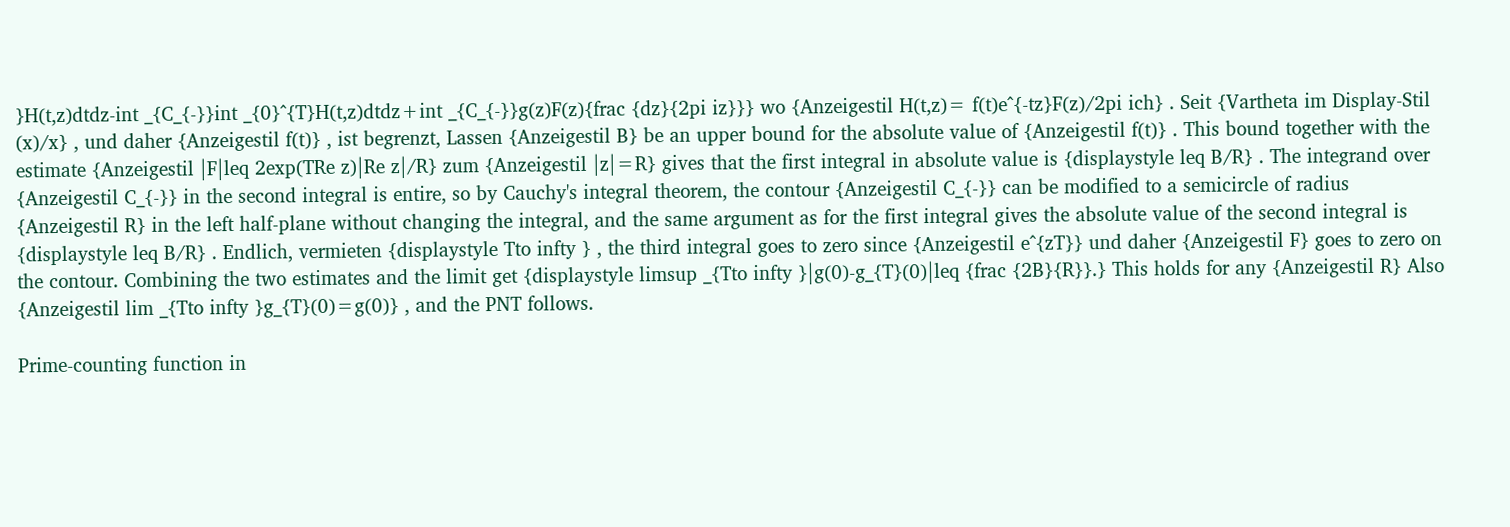}H(t,z)dtdz-int _{C_{-}}int _{0}^{T}H(t,z)dtdz+int _{C_{-}}g(z)F(z){frac {dz}{2pi iz}}} wo {Anzeigestil H(t,z)= f(t)e^{-tz}F(z)/2pi ich} . Seit {Vartheta im Display-Stil (x)/x} , und daher {Anzeigestil f(t)} , ist begrenzt, Lassen {Anzeigestil B} be an upper bound for the absolute value of {Anzeigestil f(t)} . This bound together with the estimate {Anzeigestil |F|leq 2exp(TRe z)|Re z|/R} zum {Anzeigestil |z|=R} gives that the first integral in absolute value is {displaystyle leq B/R} . The integrand over {Anzeigestil C_{-}} in the second integral is entire, so by Cauchy's integral theorem, the contour {Anzeigestil C_{-}} can be modified to a semicircle of radius {Anzeigestil R} in the left half-plane without changing the integral, and the same argument as for the first integral gives the absolute value of the second integral is {displaystyle leq B/R} . Endlich, vermieten {displaystyle Tto infty } , the third integral goes to zero since {Anzeigestil e^{zT}} und daher {Anzeigestil F} goes to zero on the contour. Combining the two estimates and the limit get {displaystyle limsup _{Tto infty }|g(0)-g_{T}(0)|leq {frac {2B}{R}}.} This holds for any {Anzeigestil R} Also {Anzeigestil lim _{Tto infty }g_{T}(0)=g(0)} , and the PNT follows.

Prime-counting function in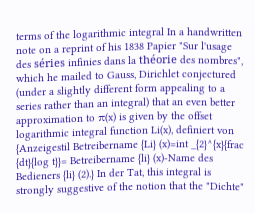terms of the logarithmic integral In a handwritten note on a reprint of his 1838 Papier "Sur l'usage des séries infinies dans la théorie des nombres", which he mailed to Gauss, Dirichlet conjectured (under a slightly different form appealing to a series rather than an integral) that an even better approximation to π(x) is given by the offset logarithmic integral function Li(x), definiert von {Anzeigestil Betreibername {Li} (x)=int _{2}^{x}{frac {dt}{log t}}= Betreibername {li} (x)-Name des Bedieners {li} (2).} In der Tat, this integral is strongly suggestive of the notion that the "Dichte"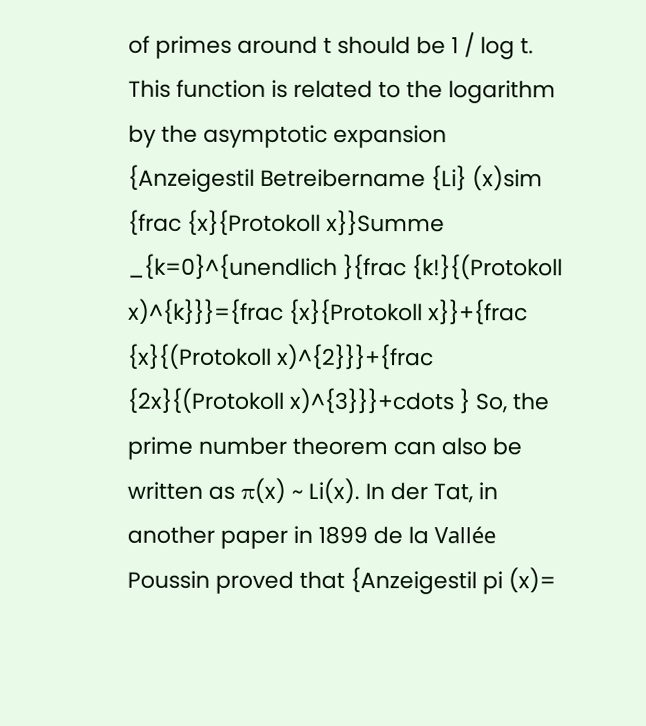of primes around t should be 1 / log t. This function is related to the logarithm by the asymptotic expansion {Anzeigestil Betreibername {Li} (x)sim {frac {x}{Protokoll x}}Summe _{k=0}^{unendlich }{frac {k!}{(Protokoll x)^{k}}}={frac {x}{Protokoll x}}+{frac {x}{(Protokoll x)^{2}}}+{frac {2x}{(Protokoll x)^{3}}}+cdots } So, the prime number theorem can also be written as π(x) ~ Li(x). In der Tat, in another paper in 1899 de la Vallée Poussin proved that {Anzeigestil pi (x)=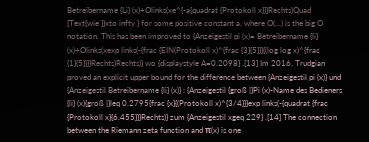Betreibername {Li} (x)+Olinks(xe^{-a{quadrat {Protokoll x}}}Rechts)Quad {Text{wie }}xto infty } for some positive constant a, where O(...) is the big O notation. This has been improved to {Anzeigestil pi (x)= Betreibername {li} (x)+Olinks(xexp links(-{frac {EIN(Protokoll x)^{frac {3}{5}}}{(log log x)^{frac {1}{5}}}}Rechts)Rechts)} wo {displaystyle A=0.2098} .[13] Im 2016, Trudgian proved an explicit upper bound for the difference between {Anzeigestil pi (x)} und {Anzeigestil Betreibername {li} (x)} : {Anzeigestil {groß |}Pi (x)-Name des Bedieners {li} (x){groß |}leq 0.2795{frac {x}{(Protokoll x)^{3/4}}}exp links(-{quadrat {frac {Protokoll x}{6.455}}}Rechts)} zum {Anzeigestil xgeq 229} .[14] The connection between the Riemann zeta function and π(x) is one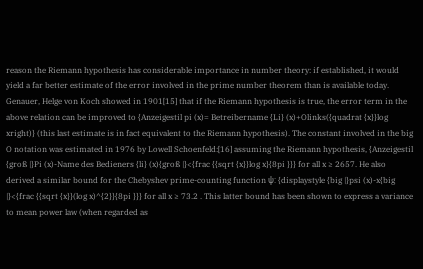reason the Riemann hypothesis has considerable importance in number theory: if established, it would yield a far better estimate of the error involved in the prime number theorem than is available today. Genauer, Helge von Koch showed in 1901[15] that if the Riemann hypothesis is true, the error term in the above relation can be improved to {Anzeigestil pi (x)= Betreibername {Li} (x)+Olinks({quadrat {x}}log xright)} (this last estimate is in fact equivalent to the Riemann hypothesis). The constant involved in the big O notation was estimated in 1976 by Lowell Schoenfeld:[16] assuming the Riemann hypothesis, {Anzeigestil {groß |}Pi (x)-Name des Bedieners {li} (x){groß |}<{frac {{sqrt {x}}log x}{8pi }}} for all x ≥ 2657. He also derived a similar bound for the Chebyshev prime-counting function ψ: {displaystyle {big |}psi (x)-x{big |}<{frac {{sqrt {x}}(log x)^{2}}{8pi }}} for all x ≥ 73.2 . This latter bound has been shown to express a variance to mean power law (when regarded as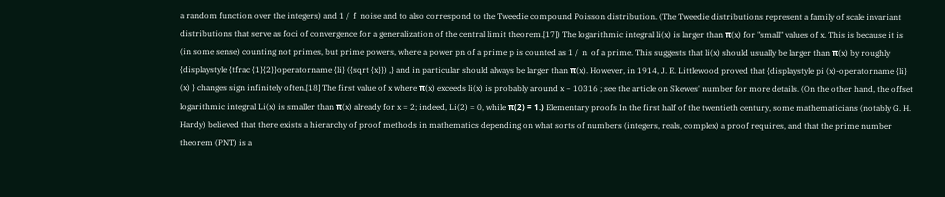a random function over the integers) and 1 /  f  noise and to also correspond to the Tweedie compound Poisson distribution. (The Tweedie distributions represent a family of scale invariant distributions that serve as foci of convergence for a generalization of the central limit theorem.[17]) The logarithmic integral li(x) is larger than π(x) for "small" values of x. This is because it is (in some sense) counting not primes, but prime powers, where a power pn of a prime p is counted as 1 /  n  of a prime. This suggests that li(x) should usually be larger than π(x) by roughly {displaystyle {tfrac {1}{2}}operatorname {li} ({sqrt {x}}) ,} and in particular should always be larger than π(x). However, in 1914, J. E. Littlewood proved that {displaystyle pi (x)-operatorname {li} (x) } changes sign infinitely often.[18] The first value of x where π(x) exceeds li(x) is probably around x ~ 10316 ; see the article on Skewes' number for more details. (On the other hand, the offset logarithmic integral Li(x) is smaller than π(x) already for x = 2; indeed, Li(2) = 0, while π(2) = 1.) Elementary proofs In the first half of the twentieth century, some mathematicians (notably G. H. Hardy) believed that there exists a hierarchy of proof methods in mathematics depending on what sorts of numbers (integers, reals, complex) a proof requires, and that the prime number theorem (PNT) is a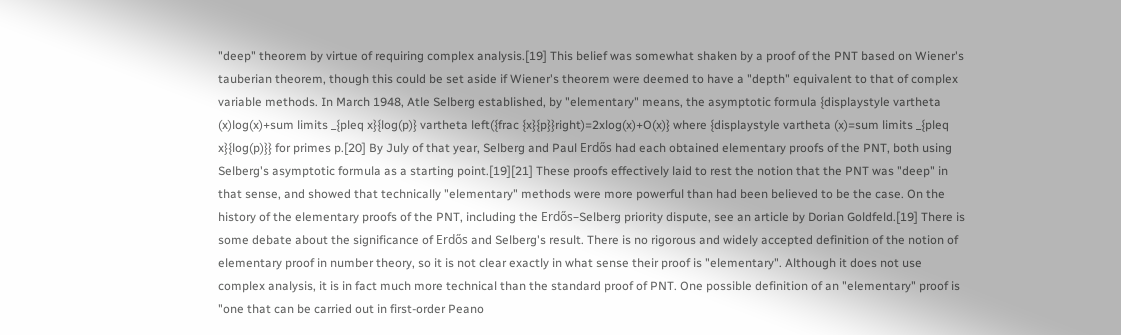"deep" theorem by virtue of requiring complex analysis.[19] This belief was somewhat shaken by a proof of the PNT based on Wiener's tauberian theorem, though this could be set aside if Wiener's theorem were deemed to have a "depth" equivalent to that of complex variable methods. In March 1948, Atle Selberg established, by "elementary" means, the asymptotic formula {displaystyle vartheta (x)log(x)+sum limits _{pleq x}{log(p)} vartheta left({frac {x}{p}}right)=2xlog(x)+O(x)} where {displaystyle vartheta (x)=sum limits _{pleq x}{log(p)}} for primes p.[20] By July of that year, Selberg and Paul Erdős had each obtained elementary proofs of the PNT, both using Selberg's asymptotic formula as a starting point.[19][21] These proofs effectively laid to rest the notion that the PNT was "deep" in that sense, and showed that technically "elementary" methods were more powerful than had been believed to be the case. On the history of the elementary proofs of the PNT, including the Erdős–Selberg priority dispute, see an article by Dorian Goldfeld.[19] There is some debate about the significance of Erdős and Selberg's result. There is no rigorous and widely accepted definition of the notion of elementary proof in number theory, so it is not clear exactly in what sense their proof is "elementary". Although it does not use complex analysis, it is in fact much more technical than the standard proof of PNT. One possible definition of an "elementary" proof is "one that can be carried out in first-order Peano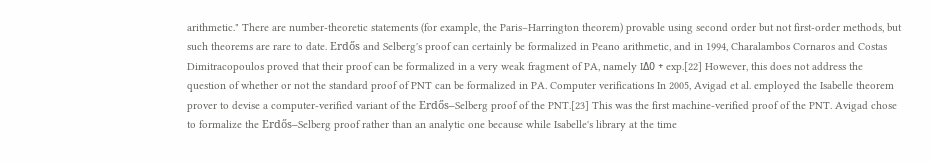arithmetic." There are number-theoretic statements (for example, the Paris–Harrington theorem) provable using second order but not first-order methods, but such theorems are rare to date. Erdős and Selberg's proof can certainly be formalized in Peano arithmetic, and in 1994, Charalambos Cornaros and Costas Dimitracopoulos proved that their proof can be formalized in a very weak fragment of PA, namely IΔ0 + exp.[22] However, this does not address the question of whether or not the standard proof of PNT can be formalized in PA. Computer verifications In 2005, Avigad et al. employed the Isabelle theorem prover to devise a computer-verified variant of the Erdős–Selberg proof of the PNT.[23] This was the first machine-verified proof of the PNT. Avigad chose to formalize the Erdős–Selberg proof rather than an analytic one because while Isabelle's library at the time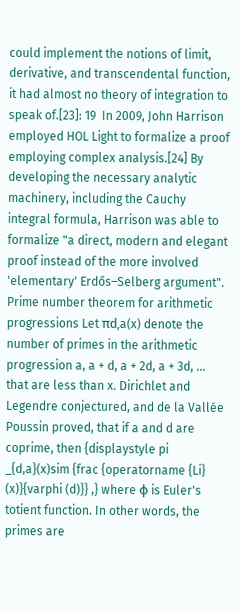could implement the notions of limit, derivative, and transcendental function, it had almost no theory of integration to speak of.[23]: 19  In 2009, John Harrison employed HOL Light to formalize a proof employing complex analysis.[24] By developing the necessary analytic machinery, including the Cauchy integral formula, Harrison was able to formalize "a direct, modern and elegant proof instead of the more involved 'elementary' Erdős–Selberg argument". Prime number theorem for arithmetic progressions Let πd,a(x) denote the number of primes in the arithmetic progression a, a + d, a + 2d, a + 3d, ... that are less than x. Dirichlet and Legendre conjectured, and de la Vallée Poussin proved, that if a and d are coprime, then {displaystyle pi _{d,a}(x)sim {frac {operatorname {Li} (x)}{varphi (d)}} ,} where φ is Euler's totient function. In other words, the primes are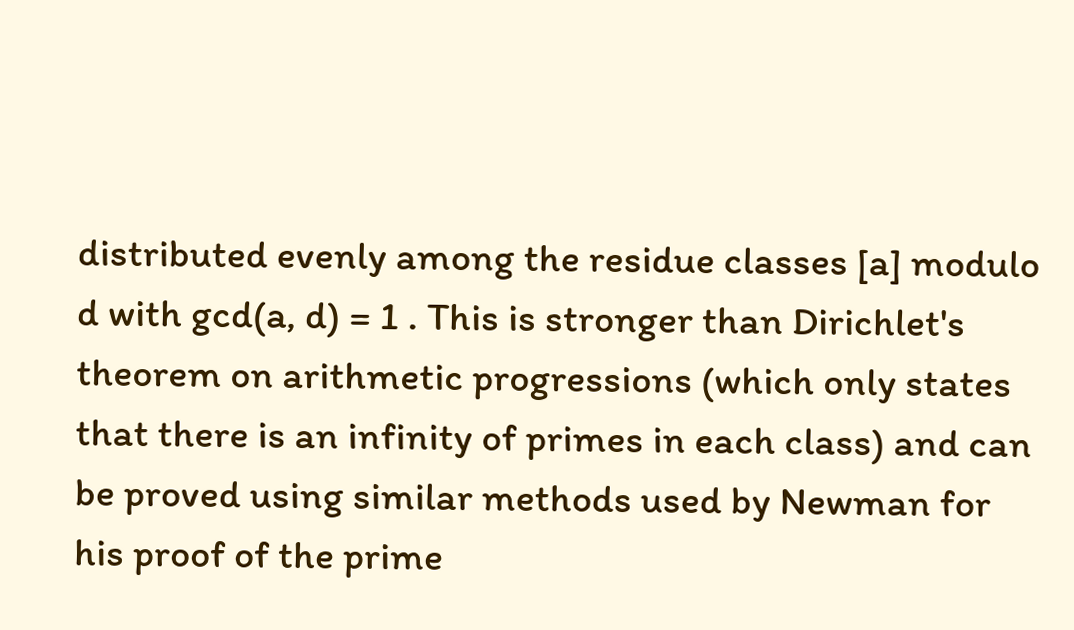distributed evenly among the residue classes [a] modulo d with gcd(a, d) = 1 . This is stronger than Dirichlet's theorem on arithmetic progressions (which only states that there is an infinity of primes in each class) and can be proved using similar methods used by Newman for his proof of the prime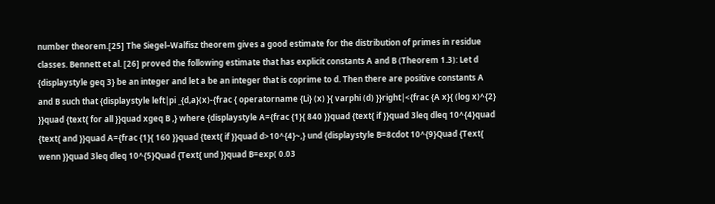number theorem.[25] The Siegel–Walfisz theorem gives a good estimate for the distribution of primes in residue classes. Bennett et al. [26] proved the following estimate that has explicit constants A and B (Theorem 1.3): Let d {displaystyle geq 3} be an integer and let a be an integer that is coprime to d. Then there are positive constants A and B such that {displaystyle left|pi _{d,a}(x)-{frac { operatorname {Li} (x) }{ varphi (d) }}right|<{frac {A x}{ (log x)^{2} }}quad {text{ for all }}quad xgeq B ,} where {displaystyle A={frac {1}{ 840 }}quad {text{ if }}quad 3leq dleq 10^{4}quad {text{ and }}quad A={frac {1}{ 160 }}quad {text{ if }}quad d>10^{4}~,} und {displaystyle B=8cdot 10^{9}Quad {Text{ wenn }}quad 3leq dleq 10^{5}Quad {Text{ und }}quad B=exp( 0.03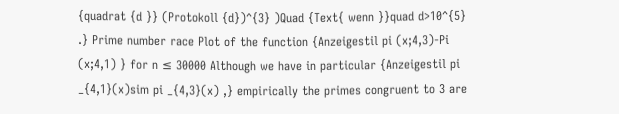{quadrat {d }} (Protokoll {d})^{3} )Quad {Text{ wenn }}quad d>10^{5} .} Prime number race Plot of the function {Anzeigestil pi (x;4,3)-Pi (x;4,1) } for n ≤ 30000 Although we have in particular {Anzeigestil pi _{4,1}(x)sim pi _{4,3}(x) ,} empirically the primes congruent to 3 are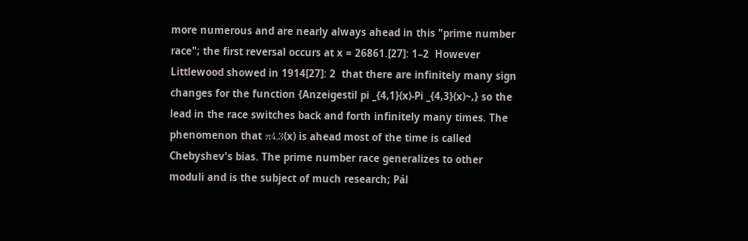more numerous and are nearly always ahead in this "prime number race"; the first reversal occurs at x = 26861.[27]: 1–2  However Littlewood showed in 1914[27]: 2  that there are infinitely many sign changes for the function {Anzeigestil pi _{4,1}(x)-Pi _{4,3}(x)~,} so the lead in the race switches back and forth infinitely many times. The phenomenon that π4,3(x) is ahead most of the time is called Chebyshev's bias. The prime number race generalizes to other moduli and is the subject of much research; Pál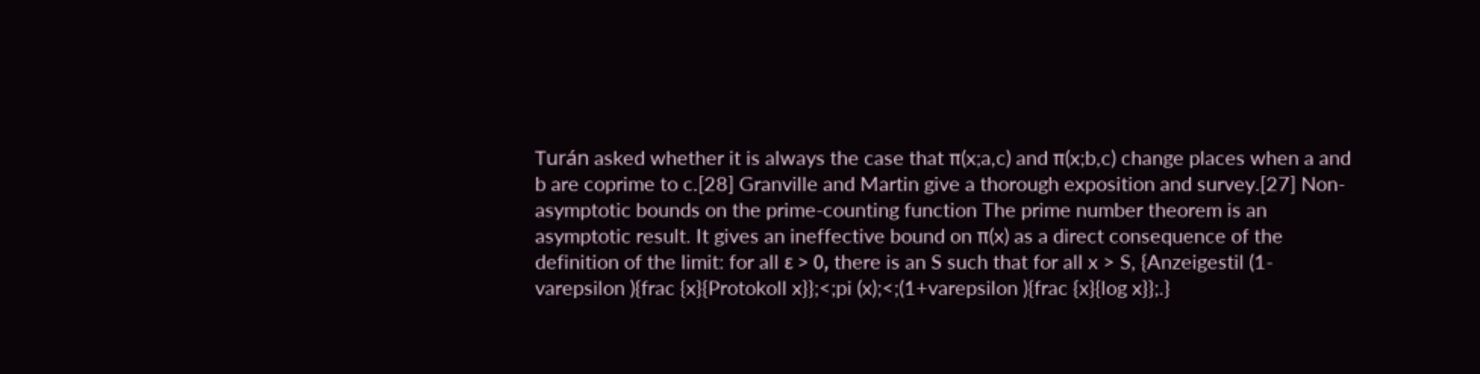Turán asked whether it is always the case that π(x;a,c) and π(x;b,c) change places when a and b are coprime to c.[28] Granville and Martin give a thorough exposition and survey.[27] Non-asymptotic bounds on the prime-counting function The prime number theorem is an asymptotic result. It gives an ineffective bound on π(x) as a direct consequence of the definition of the limit: for all ε > 0, there is an S such that for all x > S, {Anzeigestil (1-varepsilon ){frac {x}{Protokoll x}};<;pi (x);<;(1+varepsilon ){frac {x}{log x}};.}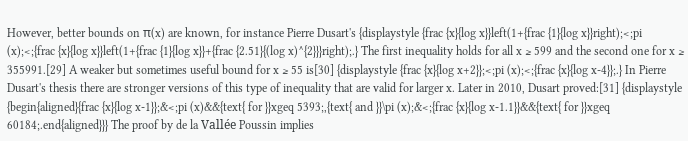However, better bounds on π(x) are known, for instance Pierre Dusart's {displaystyle {frac {x}{log x}}left(1+{frac {1}{log x}}right);<;pi (x);<;{frac {x}{log x}}left(1+{frac {1}{log x}}+{frac {2.51}{(log x)^{2}}}right);.} The first inequality holds for all x ≥ 599 and the second one for x ≥ 355991.[29] A weaker but sometimes useful bound for x ≥ 55 is[30] {displaystyle {frac {x}{log x+2}};<;pi (x);<;{frac {x}{log x-4}};.} In Pierre Dusart's thesis there are stronger versions of this type of inequality that are valid for larger x. Later in 2010, Dusart proved:[31] {displaystyle {begin{aligned}{frac {x}{log x-1}};&<;pi (x)&&{text{ for }}xgeq 5393;,{text{ and }}\pi (x);&<;{frac {x}{log x-1.1}}&&{text{ for }}xgeq 60184;.end{aligned}}} The proof by de la Vallée Poussin implies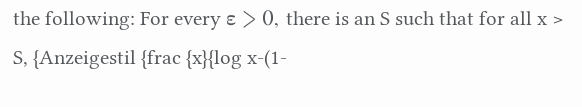the following: For every ε > 0, there is an S such that for all x > S, {Anzeigestil {frac {x}{log x-(1-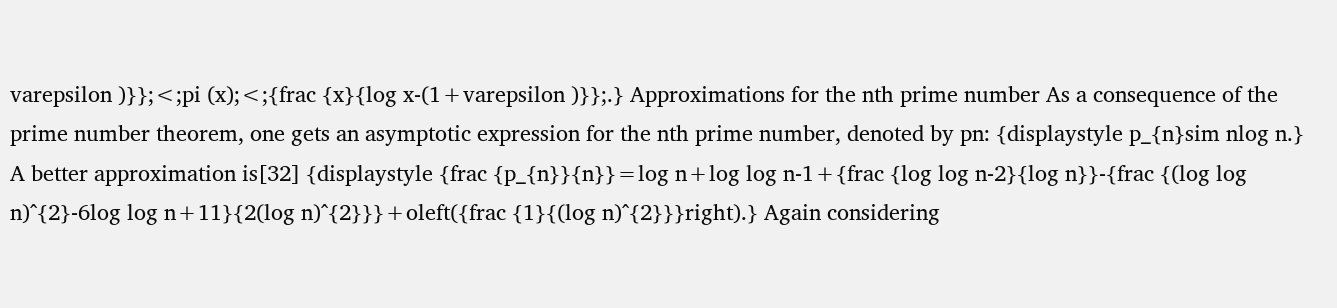varepsilon )}};<;pi (x);<;{frac {x}{log x-(1+varepsilon )}};.} Approximations for the nth prime number As a consequence of the prime number theorem, one gets an asymptotic expression for the nth prime number, denoted by pn: {displaystyle p_{n}sim nlog n.} A better approximation is[32] {displaystyle {frac {p_{n}}{n}}=log n+log log n-1+{frac {log log n-2}{log n}}-{frac {(log log n)^{2}-6log log n+11}{2(log n)^{2}}}+oleft({frac {1}{(log n)^{2}}}right).} Again considering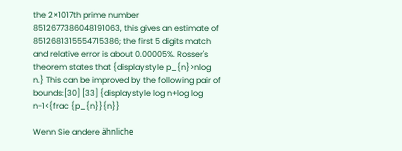the 2×1017th prime number 8512677386048191063, this gives an estimate of 8512681315554715386; the first 5 digits match and relative error is about 0.00005%. Rosser's theorem states that {displaystyle p_{n}>nlog n.} This can be improved by the following pair of bounds:[30] [33] {displaystyle log n+log log n-1<{frac {p_{n}}{n}}

Wenn Sie andere ähnliche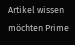Artikel wissen möchten Prime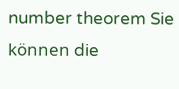number theorem Sie können die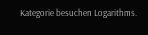Kategorie besuchen Logarithms.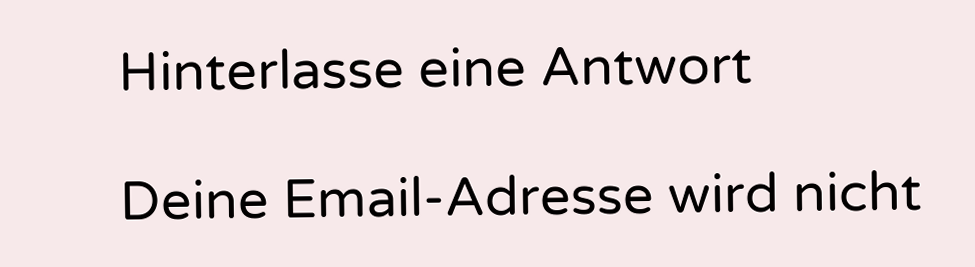Hinterlasse eine Antwort

Deine Email-Adresse wird nicht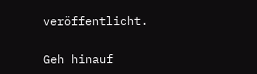veröffentlicht.

Geh hinauf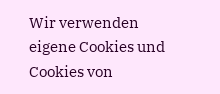Wir verwenden eigene Cookies und Cookies von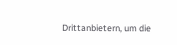Drittanbietern, um die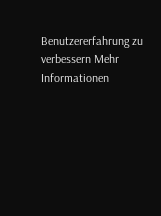Benutzererfahrung zu verbessern Mehr Informationen